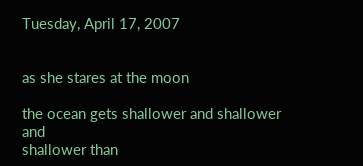Tuesday, April 17, 2007


as she stares at the moon

the ocean gets shallower and shallower and
shallower than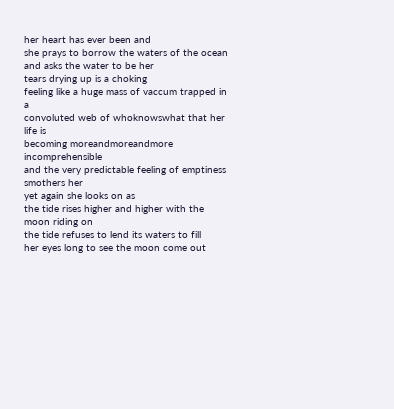her heart has ever been and
she prays to borrow the waters of the ocean
and asks the water to be her
tears drying up is a choking
feeling like a huge mass of vaccum trapped in a
convoluted web of whoknowswhat that her life is
becoming moreandmoreandmore incomprehensible
and the very predictable feeling of emptiness smothers her
yet again she looks on as
the tide rises higher and higher with the moon riding on
the tide refuses to lend its waters to fill
her eyes long to see the moon come out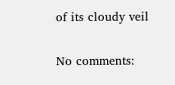of its cloudy veil

No comments: